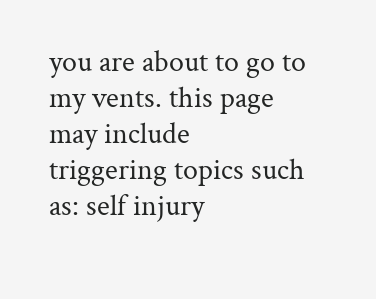you are about to go to my vents. this page may include triggering topics such as: self injury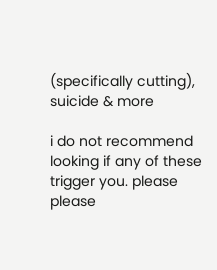(specifically cutting), suicide & more

i do not recommend looking if any of these trigger you. please please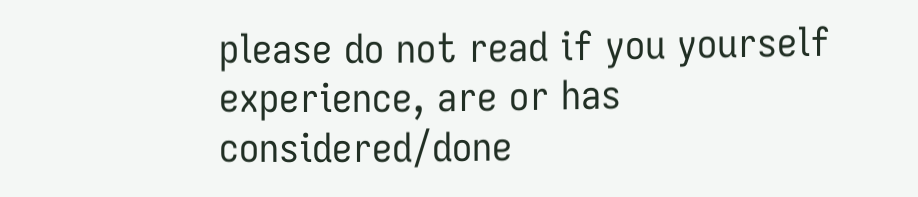please do not read if you yourself experience, are or has considered/done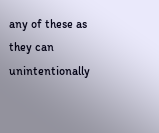any of these as they can unintentionally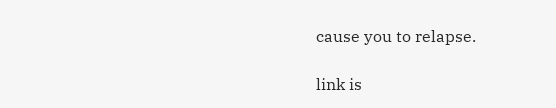cause you to relapse.

link is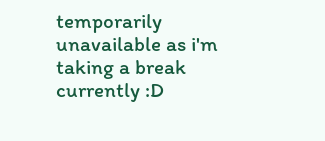temporarily unavailable as i'm taking a break currently :D